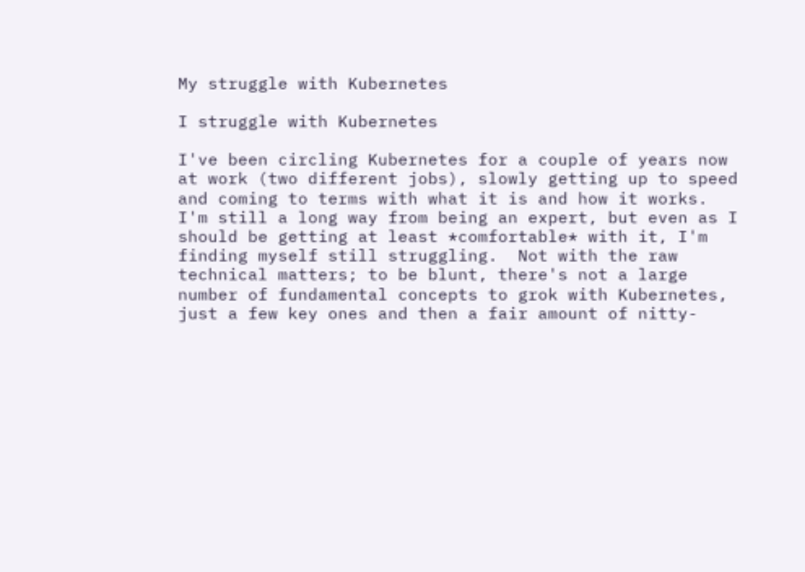My struggle with Kubernetes

I struggle with Kubernetes

I've been circling Kubernetes for a couple of years now at work (two different jobs), slowly getting up to speed and coming to terms with what it is and how it works.  I'm still a long way from being an expert, but even as I should be getting at least *comfortable* with it, I'm finding myself still struggling.  Not with the raw technical matters; to be blunt, there's not a large number of fundamental concepts to grok with Kubernetes, just a few key ones and then a fair amount of nitty-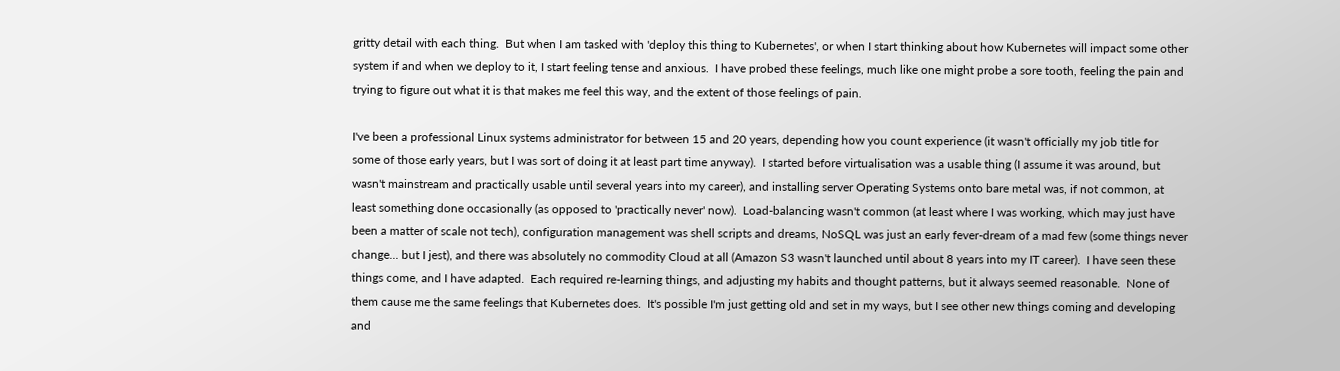gritty detail with each thing.  But when I am tasked with 'deploy this thing to Kubernetes', or when I start thinking about how Kubernetes will impact some other system if and when we deploy to it, I start feeling tense and anxious.  I have probed these feelings, much like one might probe a sore tooth, feeling the pain and trying to figure out what it is that makes me feel this way, and the extent of those feelings of pain.

I've been a professional Linux systems administrator for between 15 and 20 years, depending how you count experience (it wasn't officially my job title for some of those early years, but I was sort of doing it at least part time anyway).  I started before virtualisation was a usable thing (I assume it was around, but wasn't mainstream and practically usable until several years into my career), and installing server Operating Systems onto bare metal was, if not common, at least something done occasionally (as opposed to 'practically never' now).  Load-balancing wasn't common (at least where I was working, which may just have been a matter of scale not tech), configuration management was shell scripts and dreams, NoSQL was just an early fever-dream of a mad few (some things never change... but I jest), and there was absolutely no commodity Cloud at all (Amazon S3 wasn't launched until about 8 years into my IT career).  I have seen these things come, and I have adapted.  Each required re-learning things, and adjusting my habits and thought patterns, but it always seemed reasonable.  None of them cause me the same feelings that Kubernetes does.  It's possible I'm just getting old and set in my ways, but I see other new things coming and developing and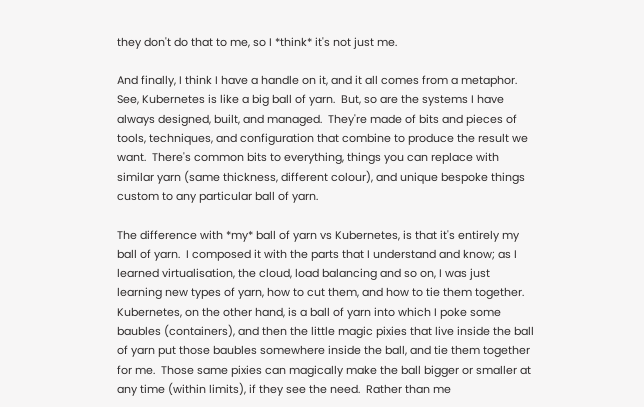they don't do that to me, so I *think* it's not just me.

And finally, I think I have a handle on it, and it all comes from a metaphor.  See, Kubernetes is like a big ball of yarn.  But, so are the systems I have always designed, built, and managed.  They're made of bits and pieces of tools, techniques, and configuration that combine to produce the result we want.  There's common bits to everything, things you can replace with similar yarn (same thickness, different colour), and unique bespoke things custom to any particular ball of yarn.

The difference with *my* ball of yarn vs Kubernetes, is that it's entirely my ball of yarn.  I composed it with the parts that I understand and know; as I learned virtualisation, the cloud, load balancing and so on, I was just learning new types of yarn, how to cut them, and how to tie them together.  Kubernetes, on the other hand, is a ball of yarn into which I poke some baubles (containers), and then the little magic pixies that live inside the ball of yarn put those baubles somewhere inside the ball, and tie them together for me.  Those same pixies can magically make the ball bigger or smaller at any time (within limits), if they see the need.  Rather than me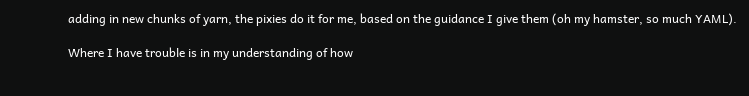adding in new chunks of yarn, the pixies do it for me, based on the guidance I give them (oh my hamster, so much YAML).

Where I have trouble is in my understanding of how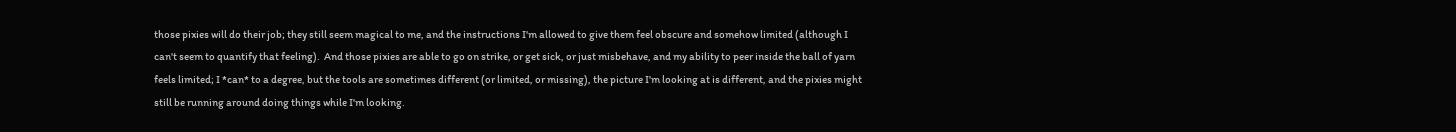those pixies will do their job; they still seem magical to me, and the instructions I'm allowed to give them feel obscure and somehow limited (although I can't seem to quantify that feeling).  And those pixies are able to go on strike, or get sick, or just misbehave, and my ability to peer inside the ball of yarn feels limited; I *can* to a degree, but the tools are sometimes different (or limited, or missing), the picture I'm looking at is different, and the pixies might still be running around doing things while I'm looking.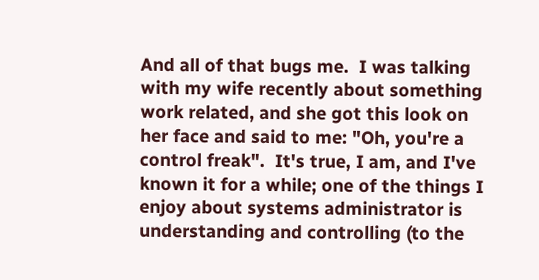And all of that bugs me.  I was talking with my wife recently about something work related, and she got this look on her face and said to me: "Oh, you're a control freak".  It's true, I am, and I've known it for a while; one of the things I enjoy about systems administrator is understanding and controlling (to the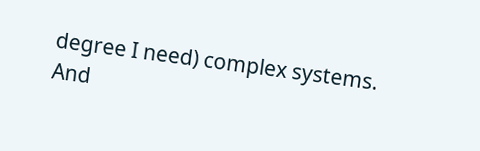degree I need) complex systems.  And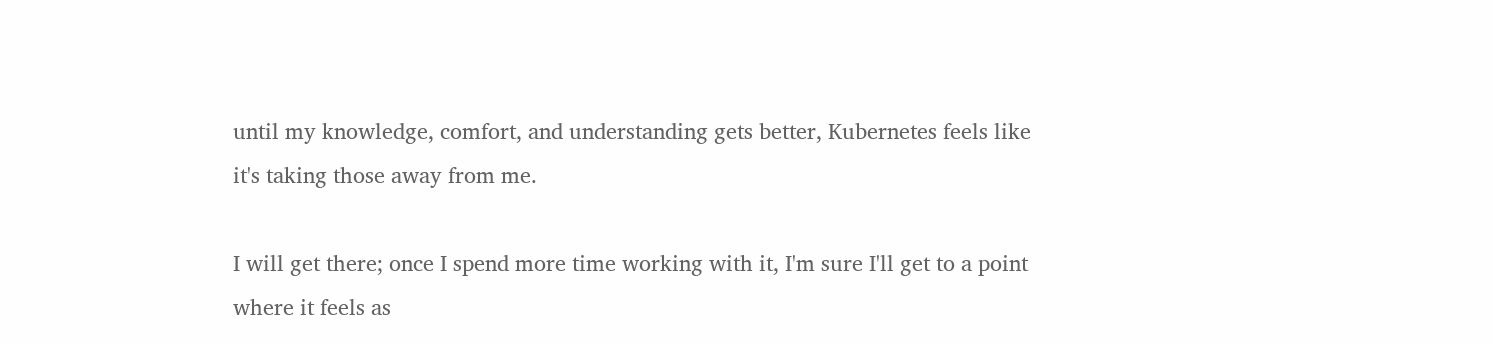until my knowledge, comfort, and understanding gets better, Kubernetes feels like it's taking those away from me.

I will get there; once I spend more time working with it, I'm sure I'll get to a point where it feels as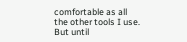comfortable as all the other tools I use.  But until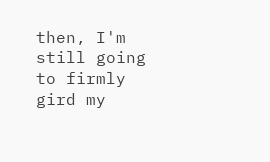then, I'm still going to firmly gird my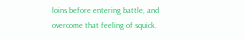loins before entering battle, and overcome that feeling of squick.